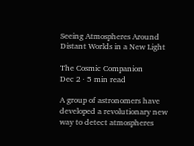Seeing Atmospheres Around Distant Worlds in a New Light

The Cosmic Companion
Dec 2 · 5 min read

A group of astronomers have developed a revolutionary new way to detect atmospheres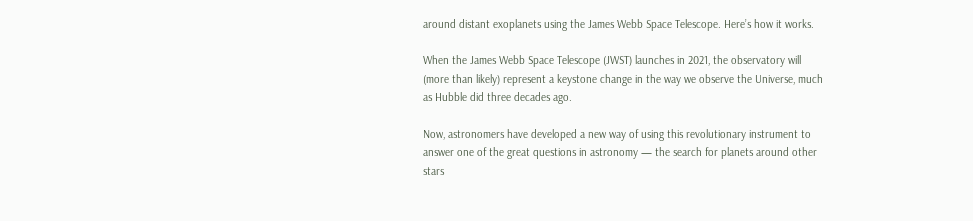around distant exoplanets using the James Webb Space Telescope. Here’s how it works.

When the James Webb Space Telescope (JWST) launches in 2021, the observatory will (more than likely) represent a keystone change in the way we observe the Universe, much as Hubble did three decades ago.

Now, astronomers have developed a new way of using this revolutionary instrument to answer one of the great questions in astronomy — the search for planets around other stars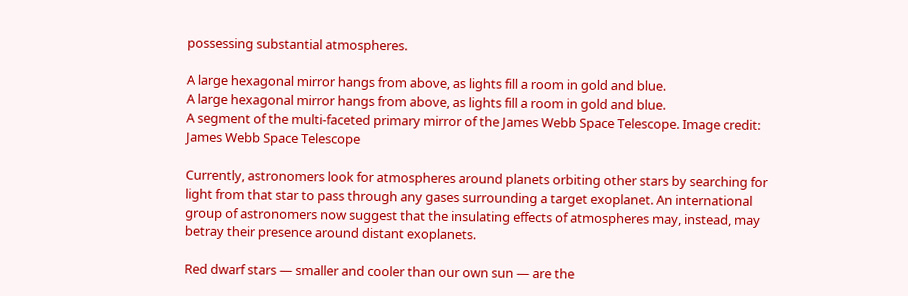possessing substantial atmospheres.

A large hexagonal mirror hangs from above, as lights fill a room in gold and blue.
A large hexagonal mirror hangs from above, as lights fill a room in gold and blue.
A segment of the multi-faceted primary mirror of the James Webb Space Telescope. Image credit: James Webb Space Telescope

Currently, astronomers look for atmospheres around planets orbiting other stars by searching for light from that star to pass through any gases surrounding a target exoplanet. An international group of astronomers now suggest that the insulating effects of atmospheres may, instead, may betray their presence around distant exoplanets.

Red dwarf stars — smaller and cooler than our own sun — are the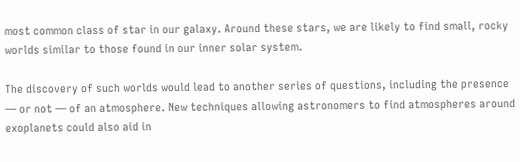most common class of star in our galaxy. Around these stars, we are likely to find small, rocky worlds similar to those found in our inner solar system.

The discovery of such worlds would lead to another series of questions, including the presence — or not — of an atmosphere. New techniques allowing astronomers to find atmospheres around exoplanets could also aid in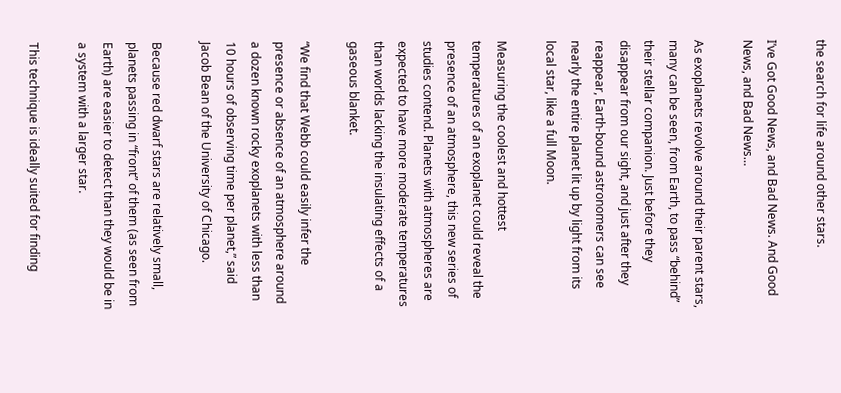the search for life around other stars.

I’ve Got Good News, and Bad News. And Good News, and Bad News…

As exoplanets revolve around their parent stars, many can be seen, from Earth, to pass “behind” their stellar companion. Just before they disappear from our sight, and just after they reappear, Earth-bound astronomers can see nearly the entire planet lit up by light from its local star, like a full Moon.

Measuring the coolest and hottest temperatures of an exoplanet could reveal the presence of an atmosphere, this new series of studies contend. Planets with atmospheres are expected to have more moderate temperatures than worlds lacking the insulating effects of a gaseous blanket.

“We find that Webb could easily infer the presence or absence of an atmosphere around a dozen known rocky exoplanets with less than 10 hours of observing time per planet,” said Jacob Bean of the University of Chicago.

Because red dwarf stars are relatively small, planets passing in “front” of them (as seen from Earth) are easier to detect than they would be in a system with a larger star.

This technique is ideally suited for finding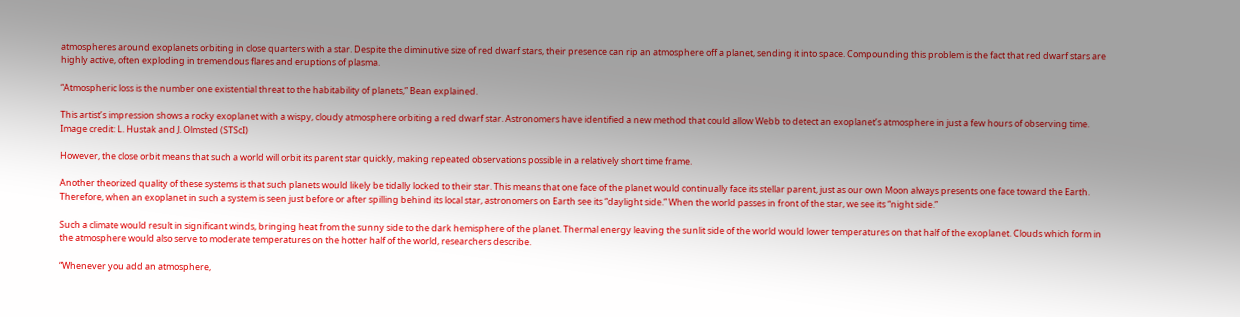atmospheres around exoplanets orbiting in close quarters with a star. Despite the diminutive size of red dwarf stars, their presence can rip an atmosphere off a planet, sending it into space. Compounding this problem is the fact that red dwarf stars are highly active, often exploding in tremendous flares and eruptions of plasma.

“Atmospheric loss is the number one existential threat to the habitability of planets,” Bean explained.

This artist’s impression shows a rocky exoplanet with a wispy, cloudy atmosphere orbiting a red dwarf star. Astronomers have identified a new method that could allow Webb to detect an exoplanet’s atmosphere in just a few hours of observing time. Image credit: L. Hustak and J. Olmsted (STScI)

However, the close orbit means that such a world will orbit its parent star quickly, making repeated observations possible in a relatively short time frame.

Another theorized quality of these systems is that such planets would likely be tidally locked to their star. This means that one face of the planet would continually face its stellar parent, just as our own Moon always presents one face toward the Earth. Therefore, when an exoplanet in such a system is seen just before or after spilling behind its local star, astronomers on Earth see its “daylight side.” When the world passes in front of the star, we see its “night side.”

Such a climate would result in significant winds, bringing heat from the sunny side to the dark hemisphere of the planet. Thermal energy leaving the sunlit side of the world would lower temperatures on that half of the exoplanet. Clouds which form in the atmosphere would also serve to moderate temperatures on the hotter half of the world, researchers describe.

“Whenever you add an atmosphere,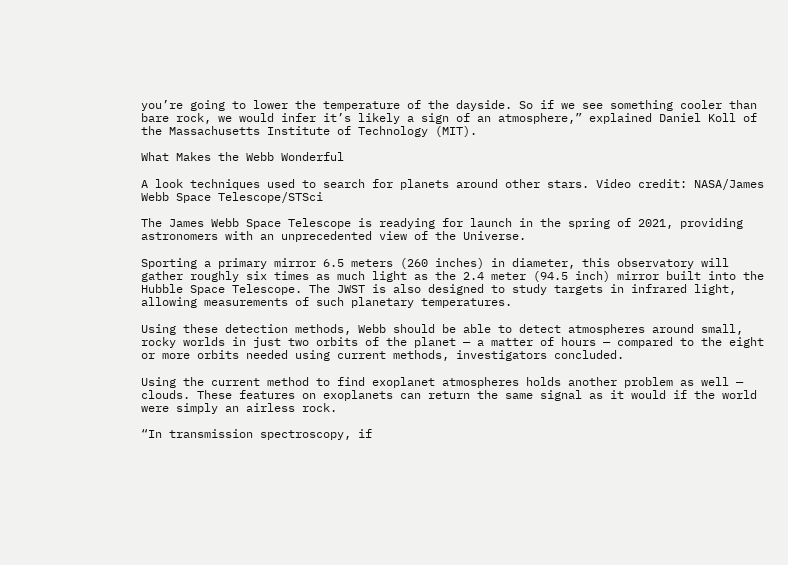you’re going to lower the temperature of the dayside. So if we see something cooler than bare rock, we would infer it’s likely a sign of an atmosphere,” explained Daniel Koll of the Massachusetts Institute of Technology (MIT).

What Makes the Webb Wonderful

A look techniques used to search for planets around other stars. Video credit: NASA/James Webb Space Telescope/STSci

The James Webb Space Telescope is readying for launch in the spring of 2021, providing astronomers with an unprecedented view of the Universe.

Sporting a primary mirror 6.5 meters (260 inches) in diameter, this observatory will gather roughly six times as much light as the 2.4 meter (94.5 inch) mirror built into the Hubble Space Telescope. The JWST is also designed to study targets in infrared light, allowing measurements of such planetary temperatures.

Using these detection methods, Webb should be able to detect atmospheres around small, rocky worlds in just two orbits of the planet — a matter of hours — compared to the eight or more orbits needed using current methods, investigators concluded.

Using the current method to find exoplanet atmospheres holds another problem as well — clouds. These features on exoplanets can return the same signal as it would if the world were simply an airless rock.

“In transmission spectroscopy, if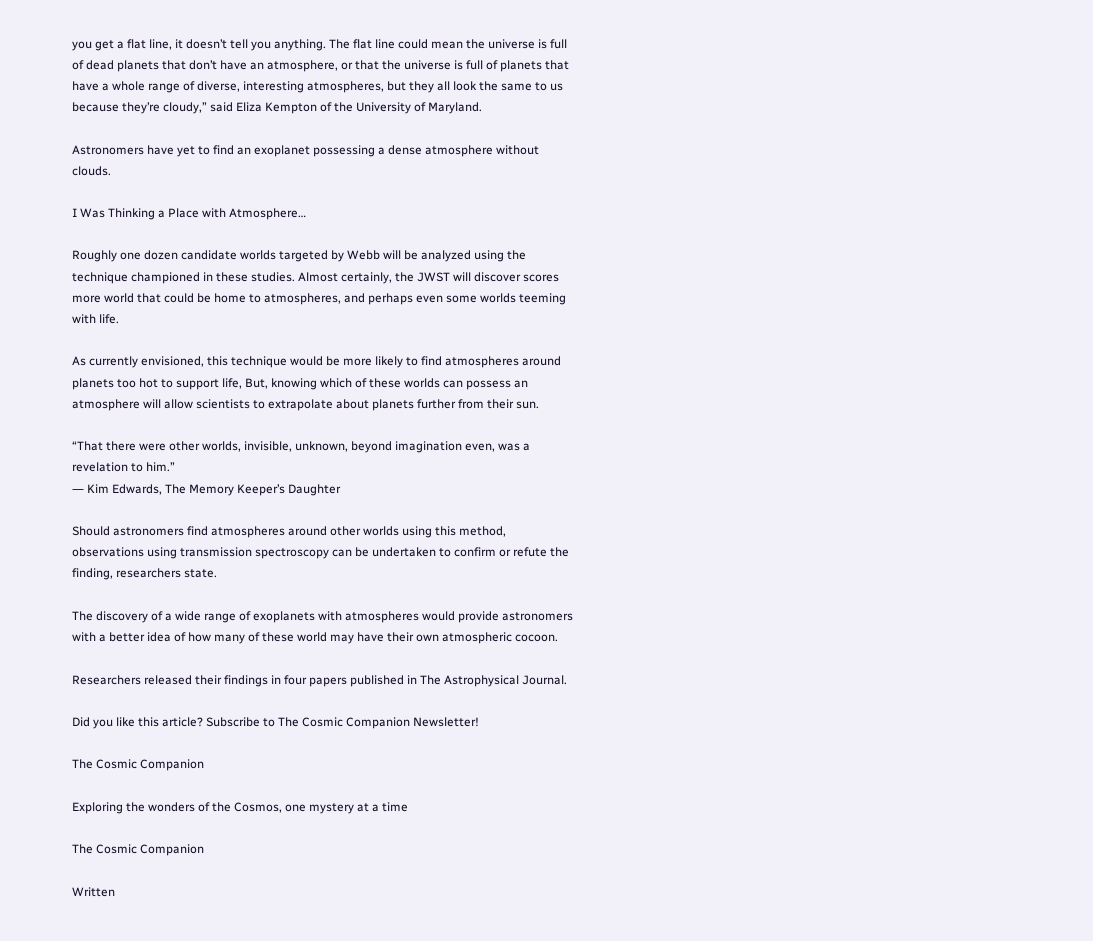you get a flat line, it doesn’t tell you anything. The flat line could mean the universe is full of dead planets that don’t have an atmosphere, or that the universe is full of planets that have a whole range of diverse, interesting atmospheres, but they all look the same to us because they’re cloudy,” said Eliza Kempton of the University of Maryland.

Astronomers have yet to find an exoplanet possessing a dense atmosphere without clouds.

I Was Thinking a Place with Atmosphere…

Roughly one dozen candidate worlds targeted by Webb will be analyzed using the technique championed in these studies. Almost certainly, the JWST will discover scores more world that could be home to atmospheres, and perhaps even some worlds teeming with life.

As currently envisioned, this technique would be more likely to find atmospheres around planets too hot to support life, But, knowing which of these worlds can possess an atmosphere will allow scientists to extrapolate about planets further from their sun.

“That there were other worlds, invisible, unknown, beyond imagination even, was a revelation to him.”
― Kim Edwards, The Memory Keeper’s Daughter

Should astronomers find atmospheres around other worlds using this method, observations using transmission spectroscopy can be undertaken to confirm or refute the finding, researchers state.

The discovery of a wide range of exoplanets with atmospheres would provide astronomers with a better idea of how many of these world may have their own atmospheric cocoon.

Researchers released their findings in four papers published in The Astrophysical Journal.

Did you like this article? Subscribe to The Cosmic Companion Newsletter!

The Cosmic Companion

Exploring the wonders of the Cosmos, one mystery at a time

The Cosmic Companion

Written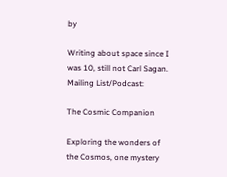by

Writing about space since I was 10, still not Carl Sagan. Mailing List/Podcast:

The Cosmic Companion

Exploring the wonders of the Cosmos, one mystery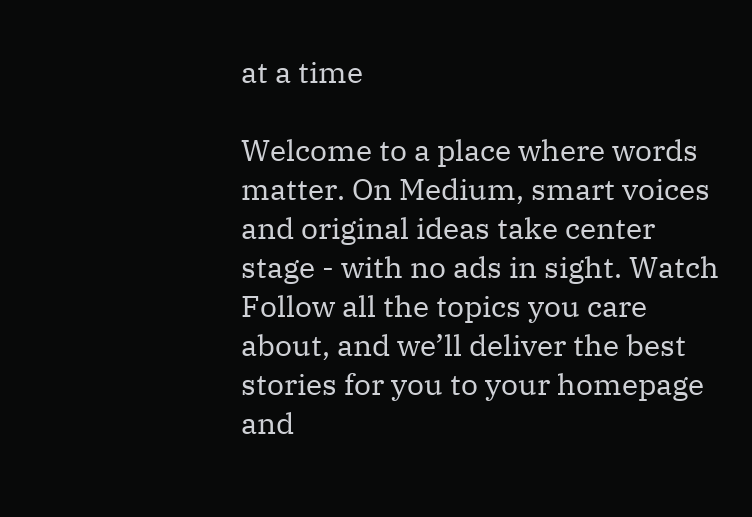at a time

Welcome to a place where words matter. On Medium, smart voices and original ideas take center stage - with no ads in sight. Watch
Follow all the topics you care about, and we’ll deliver the best stories for you to your homepage and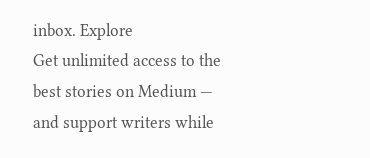inbox. Explore
Get unlimited access to the best stories on Medium — and support writers while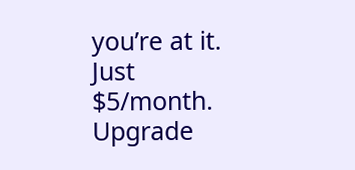you’re at it. Just $5/month. Upgrade